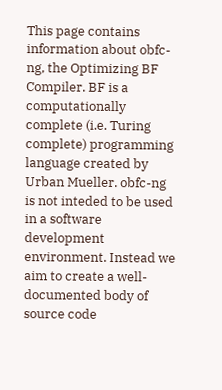This page contains information about obfc-ng, the Optimizing BF Compiler. BF is a computationally complete (i.e. Turing complete) programming language created by Urban Mueller. obfc-ng is not inteded to be used in a software development environment. Instead we aim to create a well-documented body of source code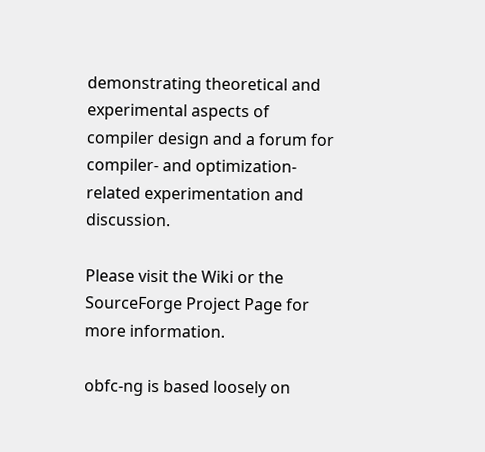demonstrating theoretical and experimental aspects of compiler design and a forum for compiler- and optimization-related experimentation and discussion.

Please visit the Wiki or the SourceForge Project Page for more information.

obfc-ng is based loosely on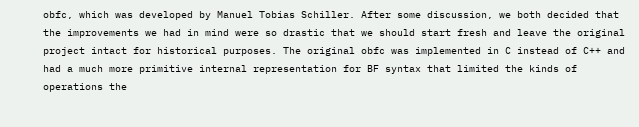obfc, which was developed by Manuel Tobias Schiller. After some discussion, we both decided that the improvements we had in mind were so drastic that we should start fresh and leave the original project intact for historical purposes. The original obfc was implemented in C instead of C++ and had a much more primitive internal representation for BF syntax that limited the kinds of operations the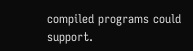compiled programs could support.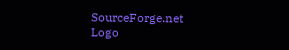SourceForge.net Logo